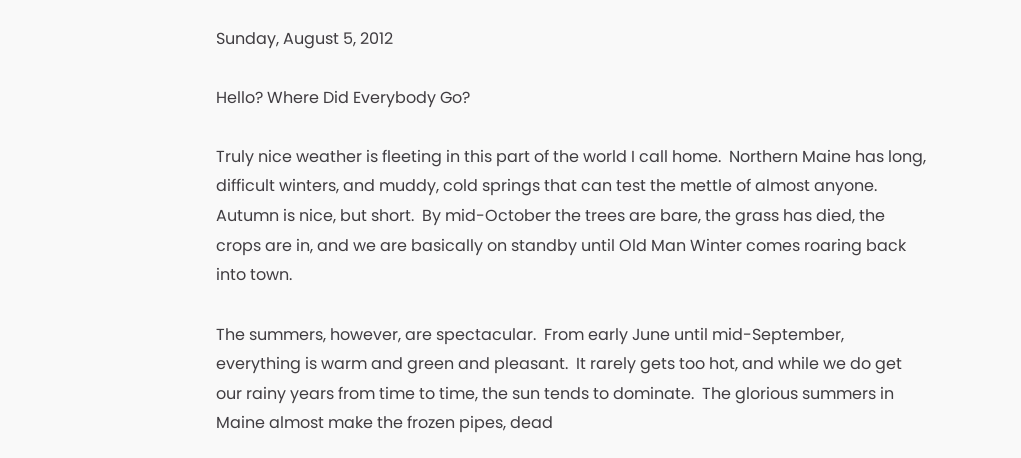Sunday, August 5, 2012

Hello? Where Did Everybody Go?

Truly nice weather is fleeting in this part of the world I call home.  Northern Maine has long, difficult winters, and muddy, cold springs that can test the mettle of almost anyone.  Autumn is nice, but short.  By mid-October the trees are bare, the grass has died, the crops are in, and we are basically on standby until Old Man Winter comes roaring back into town.

The summers, however, are spectacular.  From early June until mid-September, everything is warm and green and pleasant.  It rarely gets too hot, and while we do get our rainy years from time to time, the sun tends to dominate.  The glorious summers in Maine almost make the frozen pipes, dead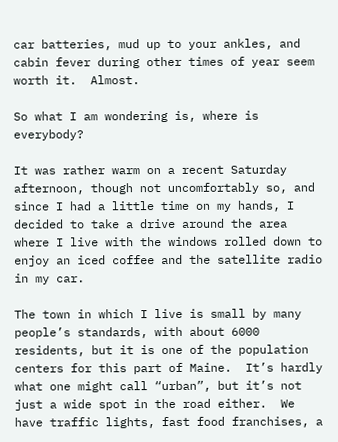car batteries, mud up to your ankles, and cabin fever during other times of year seem worth it.  Almost.

So what I am wondering is, where is everybody?

It was rather warm on a recent Saturday afternoon, though not uncomfortably so, and since I had a little time on my hands, I decided to take a drive around the area where I live with the windows rolled down to enjoy an iced coffee and the satellite radio in my car.

The town in which I live is small by many people’s standards, with about 6000 residents, but it is one of the population centers for this part of Maine.  It’s hardly what one might call “urban”, but it’s not just a wide spot in the road either.  We have traffic lights, fast food franchises, a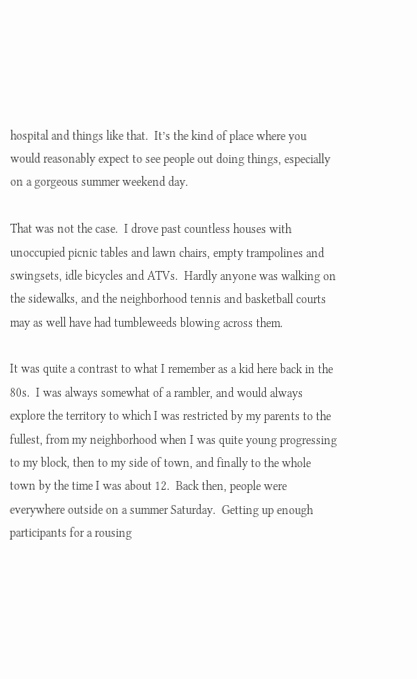hospital and things like that.  It’s the kind of place where you would reasonably expect to see people out doing things, especially on a gorgeous summer weekend day.

That was not the case.  I drove past countless houses with unoccupied picnic tables and lawn chairs, empty trampolines and swingsets, idle bicycles and ATVs.  Hardly anyone was walking on the sidewalks, and the neighborhood tennis and basketball courts may as well have had tumbleweeds blowing across them.

It was quite a contrast to what I remember as a kid here back in the 80s.  I was always somewhat of a rambler, and would always explore the territory to which I was restricted by my parents to the fullest, from my neighborhood when I was quite young progressing to my block, then to my side of town, and finally to the whole town by the time I was about 12.  Back then, people were everywhere outside on a summer Saturday.  Getting up enough participants for a rousing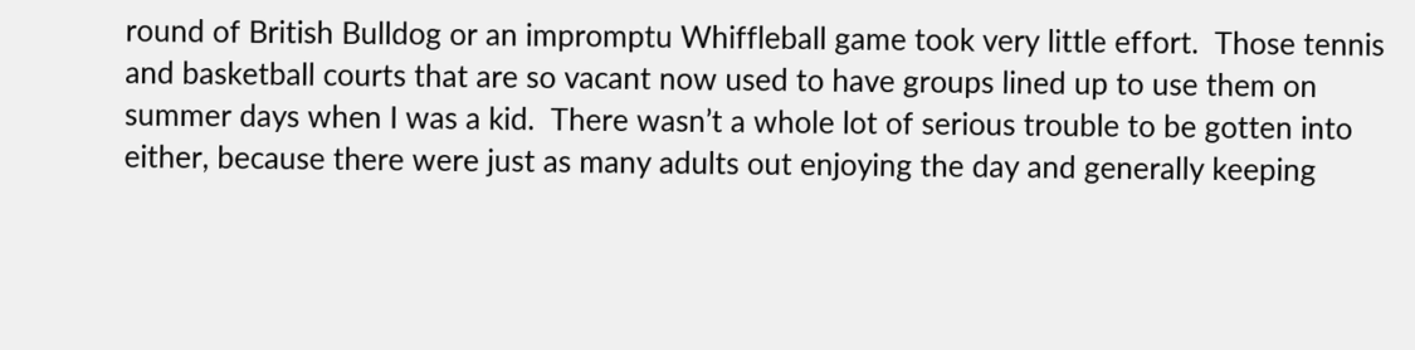round of British Bulldog or an impromptu Whiffleball game took very little effort.  Those tennis and basketball courts that are so vacant now used to have groups lined up to use them on summer days when I was a kid.  There wasn’t a whole lot of serious trouble to be gotten into either, because there were just as many adults out enjoying the day and generally keeping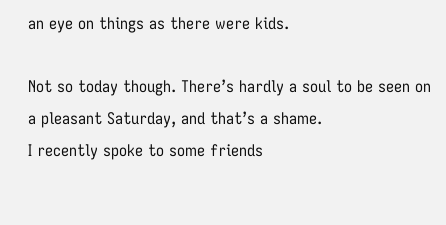an eye on things as there were kids.

Not so today though. There’s hardly a soul to be seen on a pleasant Saturday, and that’s a shame.
I recently spoke to some friends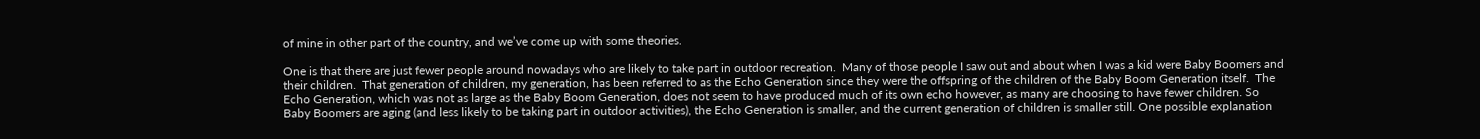of mine in other part of the country, and we’ve come up with some theories.

One is that there are just fewer people around nowadays who are likely to take part in outdoor recreation.  Many of those people I saw out and about when I was a kid were Baby Boomers and their children.  That generation of children, my generation, has been referred to as the Echo Generation since they were the offspring of the children of the Baby Boom Generation itself.  The Echo Generation, which was not as large as the Baby Boom Generation, does not seem to have produced much of its own echo however, as many are choosing to have fewer children. So Baby Boomers are aging (and less likely to be taking part in outdoor activities), the Echo Generation is smaller, and the current generation of children is smaller still. One possible explanation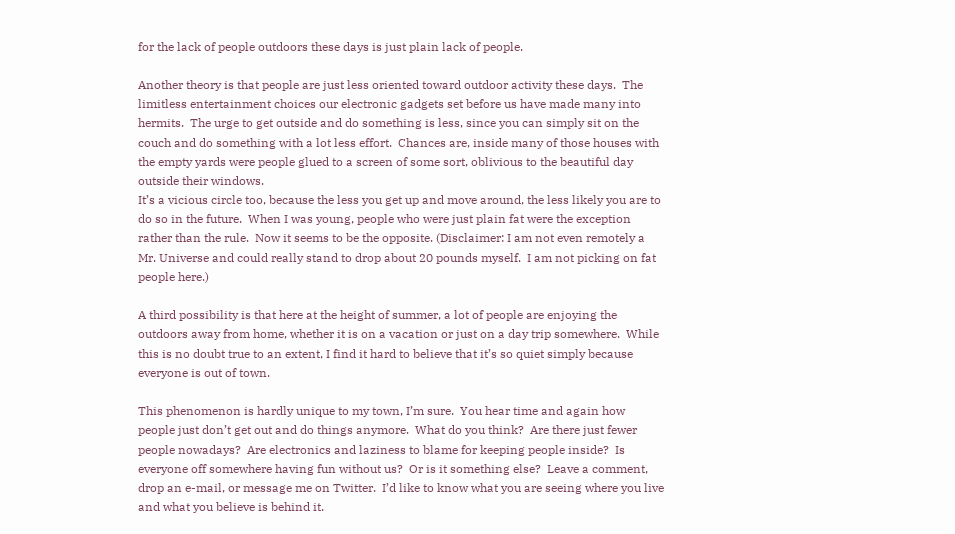for the lack of people outdoors these days is just plain lack of people.

Another theory is that people are just less oriented toward outdoor activity these days.  The limitless entertainment choices our electronic gadgets set before us have made many into hermits.  The urge to get outside and do something is less, since you can simply sit on the couch and do something with a lot less effort.  Chances are, inside many of those houses with the empty yards were people glued to a screen of some sort, oblivious to the beautiful day outside their windows.
It’s a vicious circle too, because the less you get up and move around, the less likely you are to do so in the future.  When I was young, people who were just plain fat were the exception rather than the rule.  Now it seems to be the opposite. (Disclaimer: I am not even remotely a Mr. Universe and could really stand to drop about 20 pounds myself.  I am not picking on fat people here.)

A third possibility is that here at the height of summer, a lot of people are enjoying the outdoors away from home, whether it is on a vacation or just on a day trip somewhere.  While this is no doubt true to an extent, I find it hard to believe that it’s so quiet simply because everyone is out of town.

This phenomenon is hardly unique to my town, I’m sure.  You hear time and again how people just don’t get out and do things anymore.  What do you think?  Are there just fewer people nowadays?  Are electronics and laziness to blame for keeping people inside?  Is everyone off somewhere having fun without us?  Or is it something else?  Leave a comment, drop an e-mail, or message me on Twitter.  I’d like to know what you are seeing where you live and what you believe is behind it.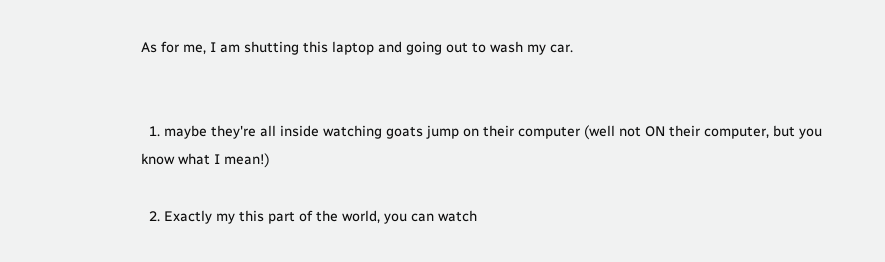As for me, I am shutting this laptop and going out to wash my car.


  1. maybe they're all inside watching goats jump on their computer (well not ON their computer, but you know what I mean!)

  2. Exactly my this part of the world, you can watch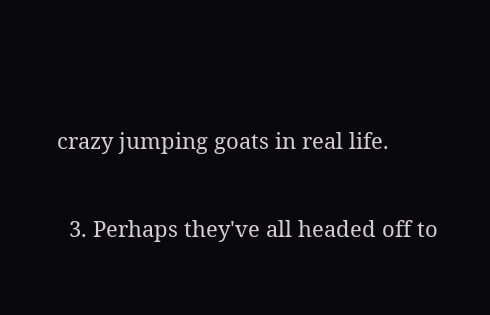crazy jumping goats in real life.

  3. Perhaps they've all headed off to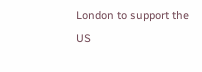London to support the US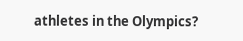athletes in the Olympics?